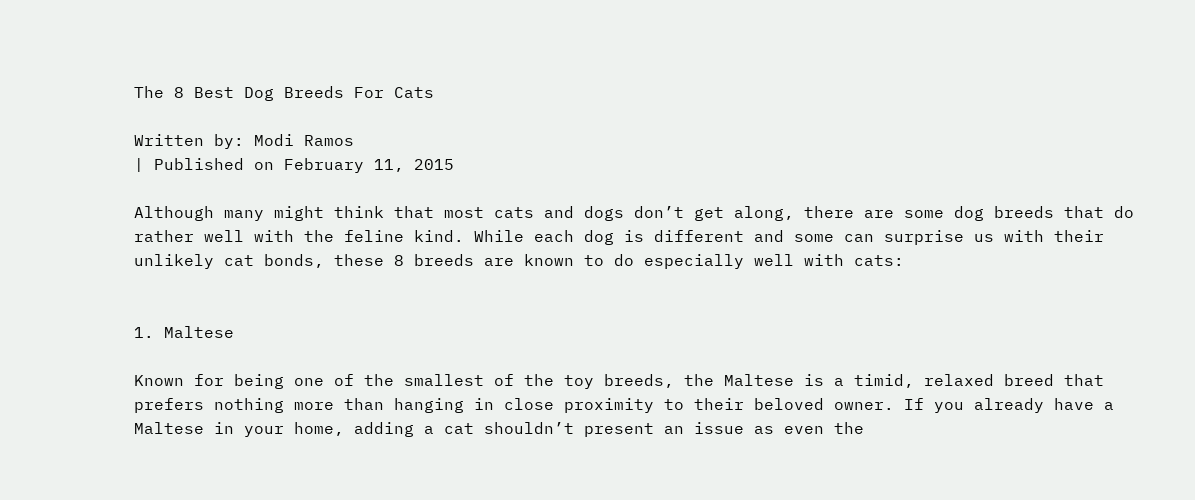The 8 Best Dog Breeds For Cats

Written by: Modi Ramos
| Published on February 11, 2015

Although many might think that most cats and dogs don’t get along, there are some dog breeds that do rather well with the feline kind. While each dog is different and some can surprise us with their unlikely cat bonds, these 8 breeds are known to do especially well with cats:


1. Maltese

Known for being one of the smallest of the toy breeds, the Maltese is a timid, relaxed breed that prefers nothing more than hanging in close proximity to their beloved owner. If you already have a Maltese in your home, adding a cat shouldn’t present an issue as even the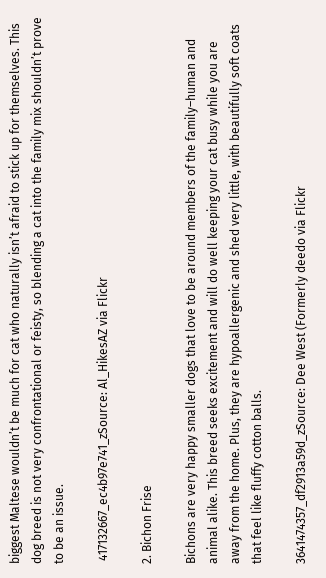biggest Maltese wouldn’t be much for cat who naturally isn’t afraid to stick up for themselves. This dog breed is not very confrontational or feisty, so blending a cat into the family mix shouldn’t prove to be an issue.

 417132667_ec4b97e741_zSource: Al_HikesAZ via Flickr

2. Bichon Frise

Bichons are very happy smaller dogs that love to be around members of the family–human and animal alike. This breed seeks excitement and will do well keeping your cat busy while you are away from the home. Plus, they are hypoallergenic and shed very little, with beautifully soft coats that feel like fluffy cotton balls.

3641474357_df2913a59d_zSource: Dee West (Formerly deedo via Flickr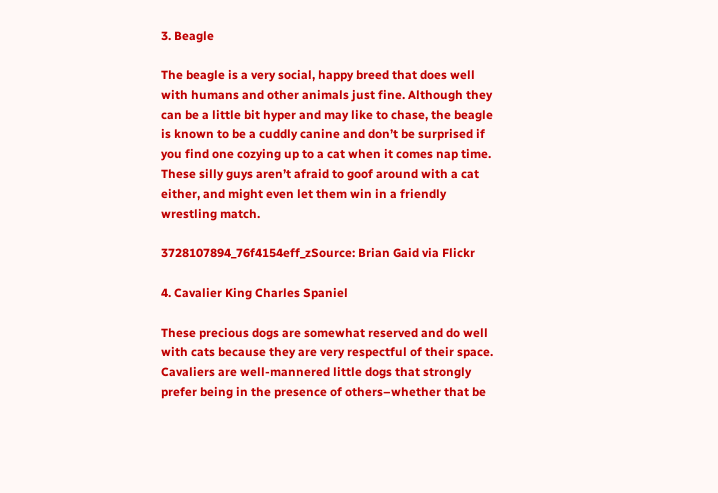3. Beagle

The beagle is a very social, happy breed that does well with humans and other animals just fine. Although they can be a little bit hyper and may like to chase, the beagle is known to be a cuddly canine and don’t be surprised if you find one cozying up to a cat when it comes nap time. These silly guys aren’t afraid to goof around with a cat either, and might even let them win in a friendly wrestling match.

3728107894_76f4154eff_zSource: Brian Gaid via Flickr

4. Cavalier King Charles Spaniel

These precious dogs are somewhat reserved and do well with cats because they are very respectful of their space. Cavaliers are well-mannered little dogs that strongly prefer being in the presence of others–whether that be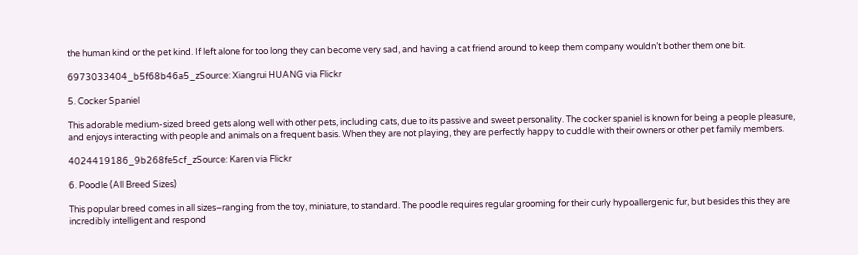the human kind or the pet kind. If left alone for too long they can become very sad, and having a cat friend around to keep them company wouldn’t bother them one bit.

6973033404_b5f68b46a5_zSource: Xiangrui HUANG via Flickr

5. Cocker Spaniel

This adorable medium-sized breed gets along well with other pets, including cats, due to its passive and sweet personality. The cocker spaniel is known for being a people pleasure, and enjoys interacting with people and animals on a frequent basis. When they are not playing, they are perfectly happy to cuddle with their owners or other pet family members.

4024419186_9b268fe5cf_zSource: Karen via Flickr

6. Poodle (All Breed Sizes)

This popular breed comes in all sizes–ranging from the toy, miniature, to standard. The poodle requires regular grooming for their curly hypoallergenic fur, but besides this they are incredibly intelligent and respond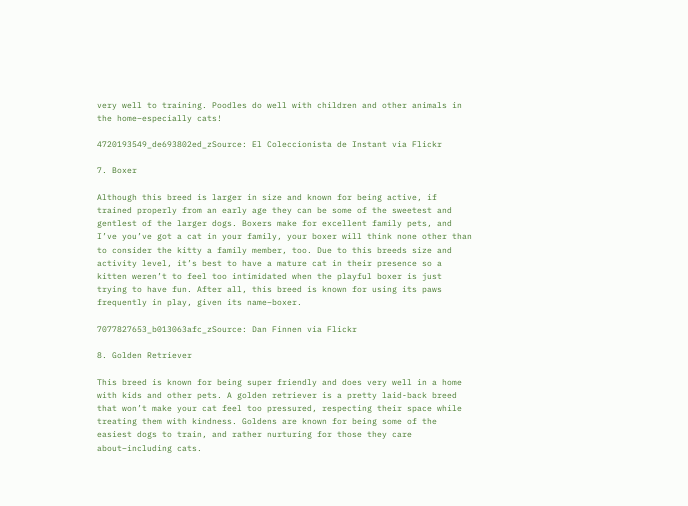very well to training. Poodles do well with children and other animals in the home–especially cats!

4720193549_de693802ed_zSource: El Coleccionista de Instant via Flickr

7. Boxer

Although this breed is larger in size and known for being active, if trained properly from an early age they can be some of the sweetest and gentlest of the larger dogs. Boxers make for excellent family pets, and I’ve you’ve got a cat in your family, your boxer will think none other than to consider the kitty a family member, too. Due to this breeds size and activity level, it’s best to have a mature cat in their presence so a kitten weren’t to feel too intimidated when the playful boxer is just trying to have fun. After all, this breed is known for using its paws frequently in play, given its name–boxer.

7077827653_b013063afc_zSource: Dan Finnen via Flickr

8. Golden Retriever

This breed is known for being super friendly and does very well in a home with kids and other pets. A golden retriever is a pretty laid-back breed that won’t make your cat feel too pressured, respecting their space while treating them with kindness. Goldens are known for being some of the easiest dogs to train, and rather nurturing for those they care about–including cats.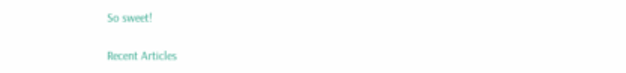So sweet!

Recent Articles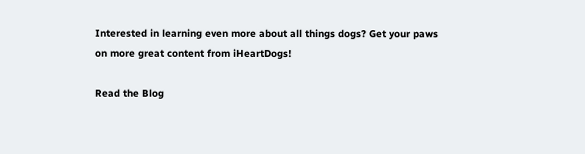Interested in learning even more about all things dogs? Get your paws on more great content from iHeartDogs!

Read the Blog